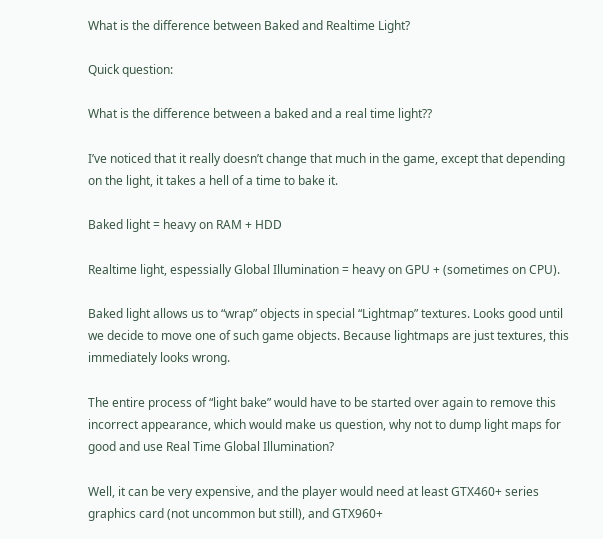What is the difference between Baked and Realtime Light?

Quick question:

What is the difference between a baked and a real time light??

I’ve noticed that it really doesn’t change that much in the game, except that depending on the light, it takes a hell of a time to bake it.

Baked light = heavy on RAM + HDD

Realtime light, espessially Global Illumination = heavy on GPU + (sometimes on CPU).

Baked light allows us to “wrap” objects in special “Lightmap” textures. Looks good until we decide to move one of such game objects. Because lightmaps are just textures, this immediately looks wrong.

The entire process of “light bake” would have to be started over again to remove this incorrect appearance, which would make us question, why not to dump light maps for good and use Real Time Global Illumination?

Well, it can be very expensive, and the player would need at least GTX460+ series graphics card (not uncommon but still), and GTX960+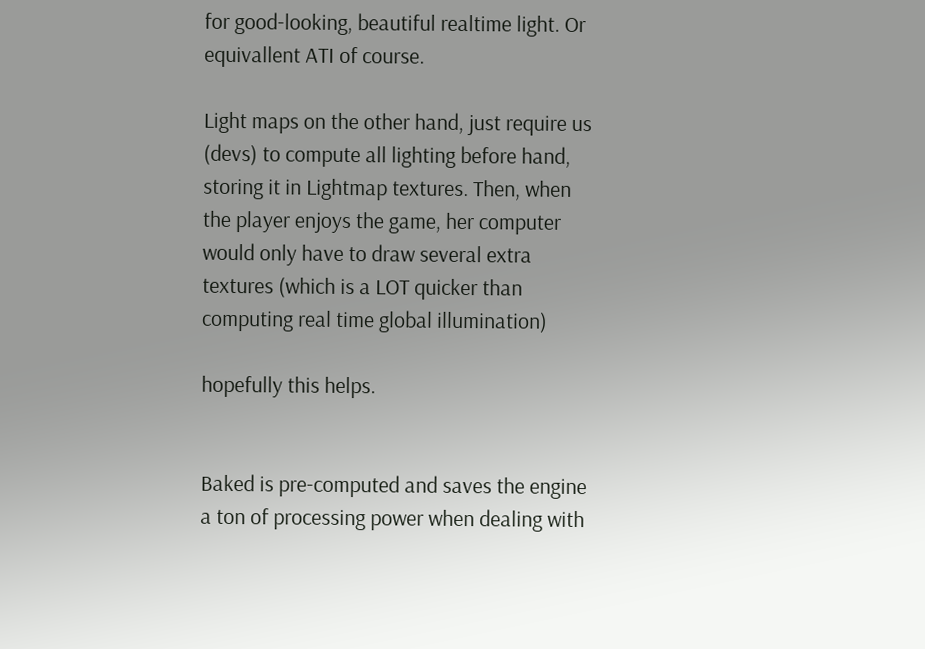for good-looking, beautiful realtime light. Or equivallent ATI of course.

Light maps on the other hand, just require us (devs) to compute all lighting before hand, storing it in Lightmap textures. Then, when the player enjoys the game, her computer would only have to draw several extra textures (which is a LOT quicker than computing real time global illumination)

hopefully this helps.


Baked is pre-computed and saves the engine a ton of processing power when dealing with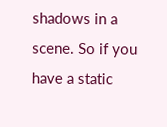shadows in a scene. So if you have a static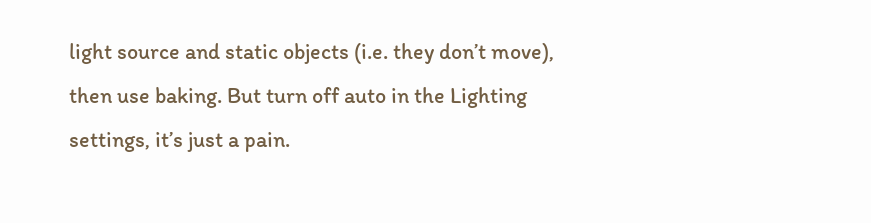light source and static objects (i.e. they don’t move), then use baking. But turn off auto in the Lighting settings, it’s just a pain.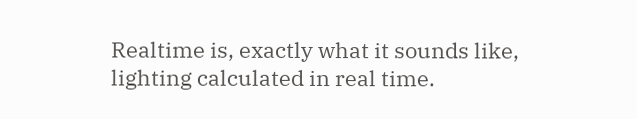Realtime is, exactly what it sounds like, lighting calculated in real time.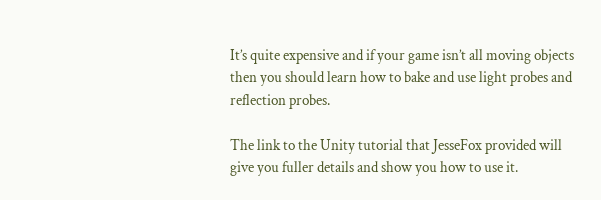It’s quite expensive and if your game isn’t all moving objects then you should learn how to bake and use light probes and reflection probes.

The link to the Unity tutorial that JesseFox provided will give you fuller details and show you how to use it.